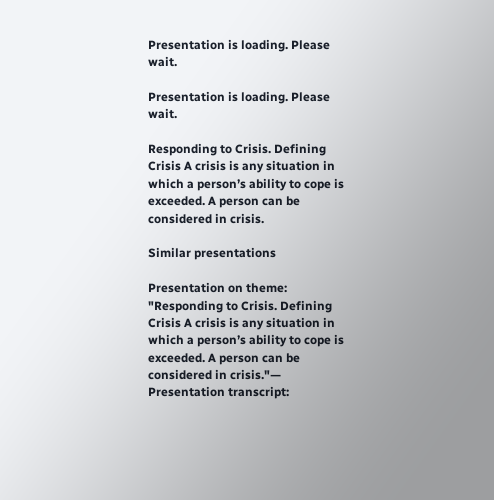Presentation is loading. Please wait.

Presentation is loading. Please wait.

Responding to Crisis. Defining Crisis A crisis is any situation in which a person’s ability to cope is exceeded. A person can be considered in crisis.

Similar presentations

Presentation on theme: "Responding to Crisis. Defining Crisis A crisis is any situation in which a person’s ability to cope is exceeded. A person can be considered in crisis."— Presentation transcript: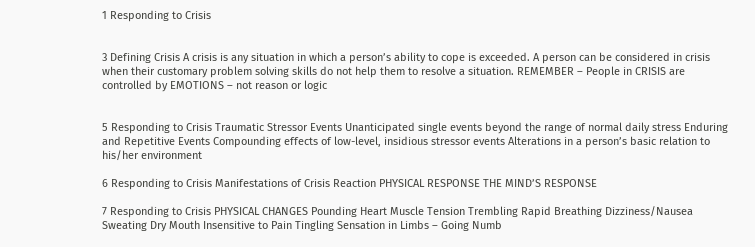1 Responding to Crisis


3 Defining Crisis A crisis is any situation in which a person’s ability to cope is exceeded. A person can be considered in crisis when their customary problem solving skills do not help them to resolve a situation. REMEMBER – People in CRISIS are controlled by EMOTIONS – not reason or logic


5 Responding to Crisis Traumatic Stressor Events Unanticipated single events beyond the range of normal daily stress Enduring and Repetitive Events Compounding effects of low-level, insidious stressor events Alterations in a person’s basic relation to his/her environment

6 Responding to Crisis Manifestations of Crisis Reaction PHYSICAL RESPONSE THE MIND’S RESPONSE

7 Responding to Crisis PHYSICAL CHANGES Pounding Heart Muscle Tension Trembling Rapid Breathing Dizziness/Nausea Sweating Dry Mouth Insensitive to Pain Tingling Sensation in Limbs – Going Numb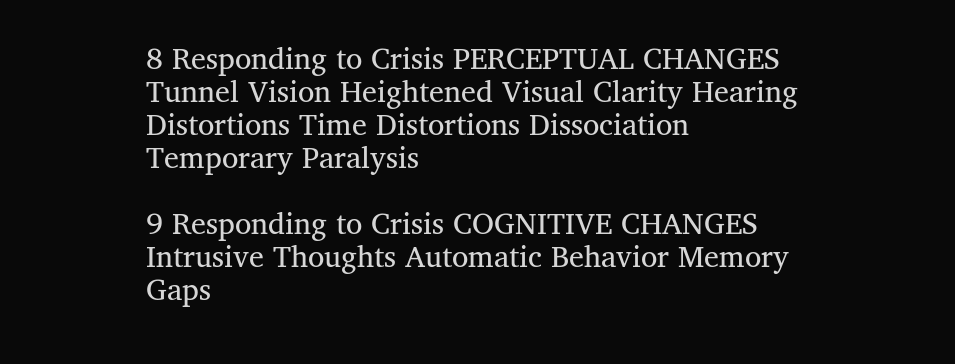8 Responding to Crisis PERCEPTUAL CHANGES Tunnel Vision Heightened Visual Clarity Hearing Distortions Time Distortions Dissociation Temporary Paralysis

9 Responding to Crisis COGNITIVE CHANGES Intrusive Thoughts Automatic Behavior Memory Gaps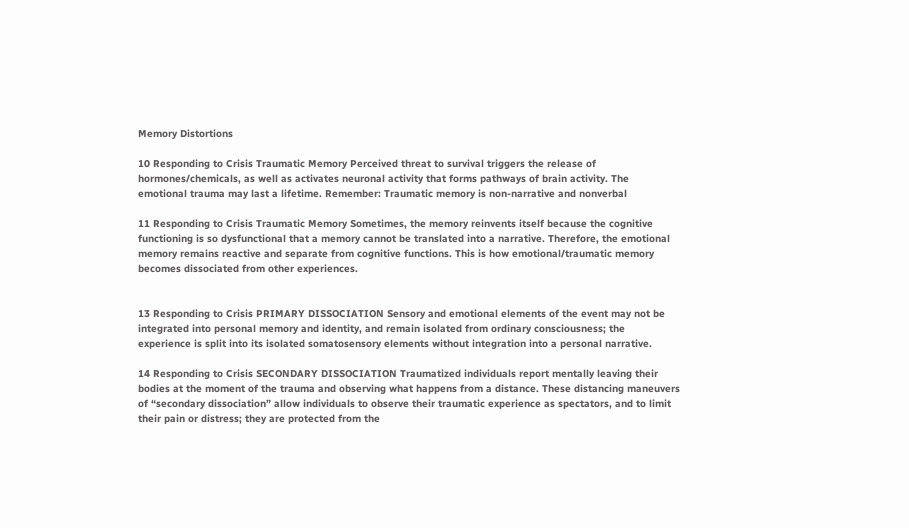Memory Distortions

10 Responding to Crisis Traumatic Memory Perceived threat to survival triggers the release of hormones/chemicals, as well as activates neuronal activity that forms pathways of brain activity. The emotional trauma may last a lifetime. Remember: Traumatic memory is non-narrative and nonverbal

11 Responding to Crisis Traumatic Memory Sometimes, the memory reinvents itself because the cognitive functioning is so dysfunctional that a memory cannot be translated into a narrative. Therefore, the emotional memory remains reactive and separate from cognitive functions. This is how emotional/traumatic memory becomes dissociated from other experiences.


13 Responding to Crisis PRIMARY DISSOCIATION Sensory and emotional elements of the event may not be integrated into personal memory and identity, and remain isolated from ordinary consciousness; the experience is split into its isolated somatosensory elements without integration into a personal narrative.

14 Responding to Crisis SECONDARY DISSOCIATION Traumatized individuals report mentally leaving their bodies at the moment of the trauma and observing what happens from a distance. These distancing maneuvers of “secondary dissociation” allow individuals to observe their traumatic experience as spectators, and to limit their pain or distress; they are protected from the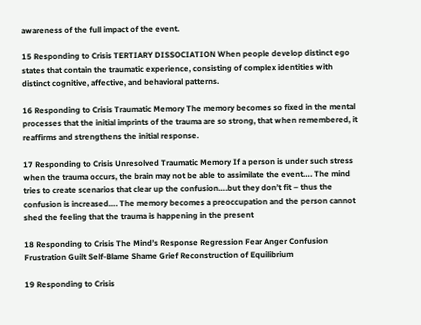awareness of the full impact of the event.

15 Responding to Crisis TERTIARY DISSOCIATION When people develop distinct ego states that contain the traumatic experience, consisting of complex identities with distinct cognitive, affective, and behavioral patterns.

16 Responding to Crisis Traumatic Memory The memory becomes so fixed in the mental processes that the initial imprints of the trauma are so strong, that when remembered, it reaffirms and strengthens the initial response.

17 Responding to Crisis Unresolved Traumatic Memory If a person is under such stress when the trauma occurs, the brain may not be able to assimilate the event…. The mind tries to create scenarios that clear up the confusion….but they don’t fit – thus the confusion is increased…. The memory becomes a preoccupation and the person cannot shed the feeling that the trauma is happening in the present

18 Responding to Crisis The Mind’s Response Regression Fear Anger Confusion Frustration Guilt Self-Blame Shame Grief Reconstruction of Equilibrium

19 Responding to Crisis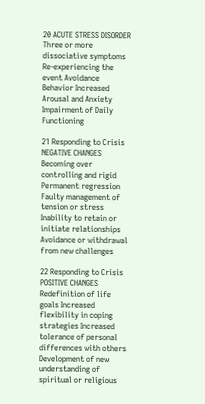20 ACUTE STRESS DISORDER Three or more dissociative symptoms Re-experiencing the event Avoidance Behavior Increased Arousal and Anxiety Impairment of Daily Functioning

21 Responding to Crisis NEGATIVE CHANGES Becoming over controlling and rigid Permanent regression Faulty management of tension or stress Inability to retain or initiate relationships Avoidance or withdrawal from new challenges

22 Responding to Crisis POSITIVE CHANGES Redefinition of life goals Increased flexibility in coping strategies Increased tolerance of personal differences with others Development of new understanding of spiritual or religious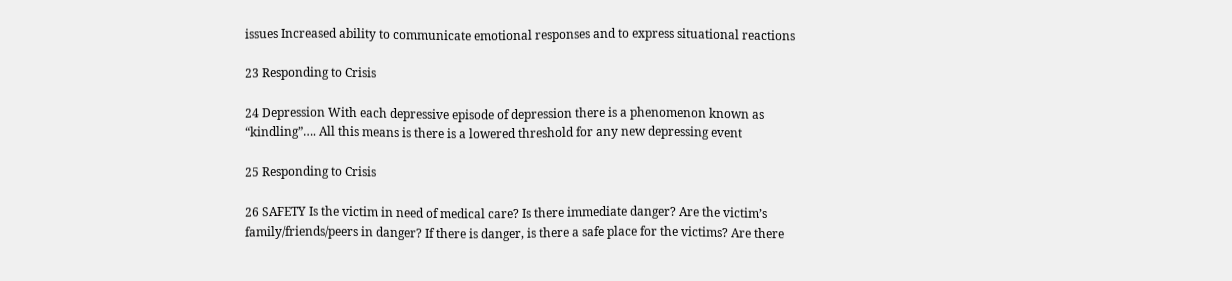issues Increased ability to communicate emotional responses and to express situational reactions

23 Responding to Crisis

24 Depression With each depressive episode of depression there is a phenomenon known as “kindling”…. All this means is there is a lowered threshold for any new depressing event

25 Responding to Crisis

26 SAFETY Is the victim in need of medical care? Is there immediate danger? Are the victim’s family/friends/peers in danger? If there is danger, is there a safe place for the victims? Are there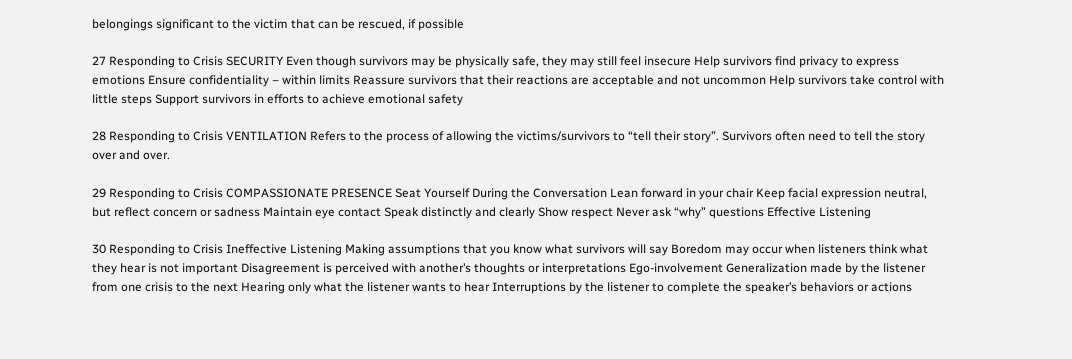belongings significant to the victim that can be rescued, if possible

27 Responding to Crisis SECURITY Even though survivors may be physically safe, they may still feel insecure Help survivors find privacy to express emotions Ensure confidentiality – within limits Reassure survivors that their reactions are acceptable and not uncommon Help survivors take control with little steps Support survivors in efforts to achieve emotional safety

28 Responding to Crisis VENTILATION Refers to the process of allowing the victims/survivors to “tell their story”. Survivors often need to tell the story over and over.

29 Responding to Crisis COMPASSIONATE PRESENCE Seat Yourself During the Conversation Lean forward in your chair Keep facial expression neutral, but reflect concern or sadness Maintain eye contact Speak distinctly and clearly Show respect Never ask “why” questions Effective Listening

30 Responding to Crisis Ineffective Listening Making assumptions that you know what survivors will say Boredom may occur when listeners think what they hear is not important Disagreement is perceived with another’s thoughts or interpretations Ego-involvement Generalization made by the listener from one crisis to the next Hearing only what the listener wants to hear Interruptions by the listener to complete the speaker’s behaviors or actions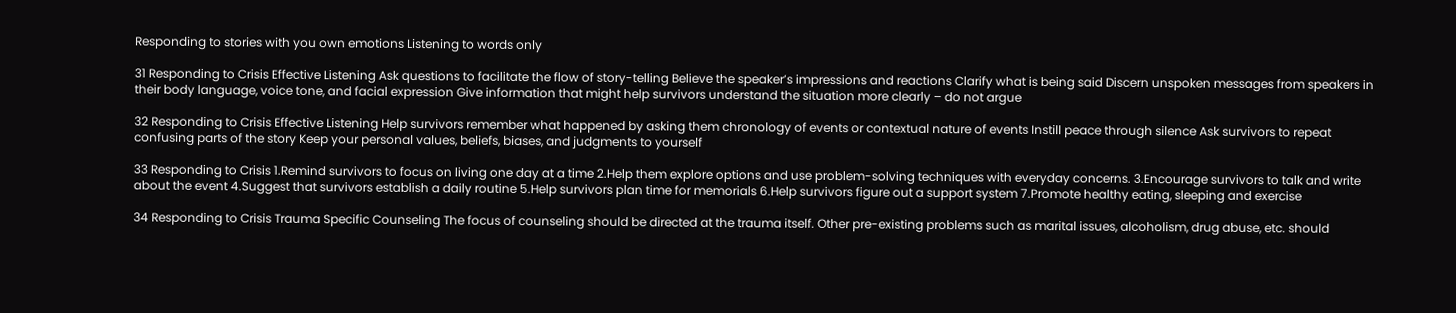Responding to stories with you own emotions Listening to words only

31 Responding to Crisis Effective Listening Ask questions to facilitate the flow of story-telling Believe the speaker’s impressions and reactions Clarify what is being said Discern unspoken messages from speakers in their body language, voice tone, and facial expression Give information that might help survivors understand the situation more clearly – do not argue

32 Responding to Crisis Effective Listening Help survivors remember what happened by asking them chronology of events or contextual nature of events Instill peace through silence Ask survivors to repeat confusing parts of the story Keep your personal values, beliefs, biases, and judgments to yourself

33 Responding to Crisis 1.Remind survivors to focus on living one day at a time 2.Help them explore options and use problem-solving techniques with everyday concerns. 3.Encourage survivors to talk and write about the event 4.Suggest that survivors establish a daily routine 5.Help survivors plan time for memorials 6.Help survivors figure out a support system 7.Promote healthy eating, sleeping and exercise

34 Responding to Crisis Trauma Specific Counseling The focus of counseling should be directed at the trauma itself. Other pre-existing problems such as marital issues, alcoholism, drug abuse, etc. should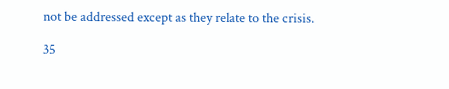not be addressed except as they relate to the crisis.

35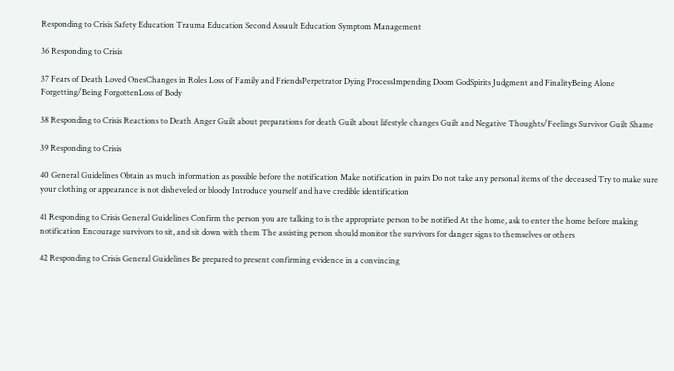Responding to Crisis Safety Education Trauma Education Second Assault Education Symptom Management

36 Responding to Crisis

37 Fears of Death Loved OnesChanges in Roles Loss of Family and FriendsPerpetrator Dying ProcessImpending Doom GodSpirits Judgment and FinalityBeing Alone Forgetting/Being ForgottenLoss of Body

38 Responding to Crisis Reactions to Death Anger Guilt about preparations for death Guilt about lifestyle changes Guilt and Negative Thoughts/Feelings Survivor Guilt Shame

39 Responding to Crisis

40 General Guidelines Obtain as much information as possible before the notification Make notification in pairs Do not take any personal items of the deceased Try to make sure your clothing or appearance is not disheveled or bloody Introduce yourself and have credible identification

41 Responding to Crisis General Guidelines Confirm the person you are talking to is the appropriate person to be notified At the home, ask to enter the home before making notification Encourage survivors to sit, and sit down with them The assisting person should monitor the survivors for danger signs to themselves or others

42 Responding to Crisis General Guidelines Be prepared to present confirming evidence in a convincing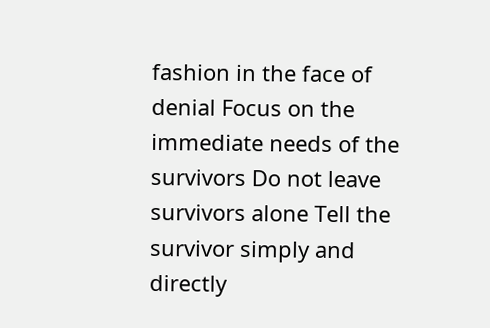fashion in the face of denial Focus on the immediate needs of the survivors Do not leave survivors alone Tell the survivor simply and directly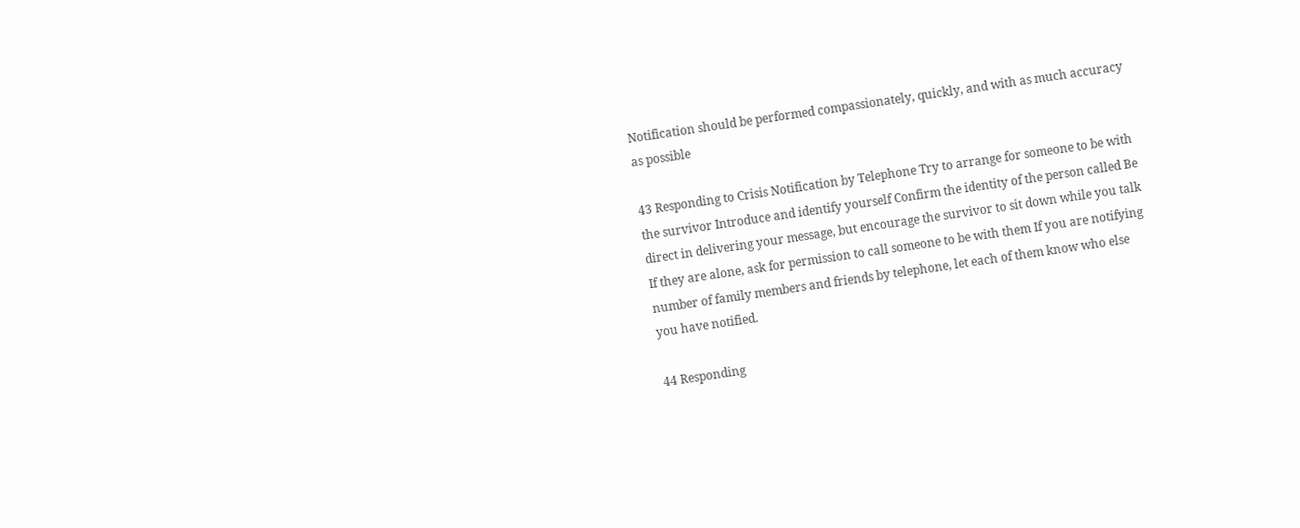Notification should be performed compassionately, quickly, and with as much accuracy as possible

43 Responding to Crisis Notification by Telephone Try to arrange for someone to be with the survivor Introduce and identify yourself Confirm the identity of the person called Be direct in delivering your message, but encourage the survivor to sit down while you talk If they are alone, ask for permission to call someone to be with them If you are notifying number of family members and friends by telephone, let each of them know who else you have notified.

44 Responding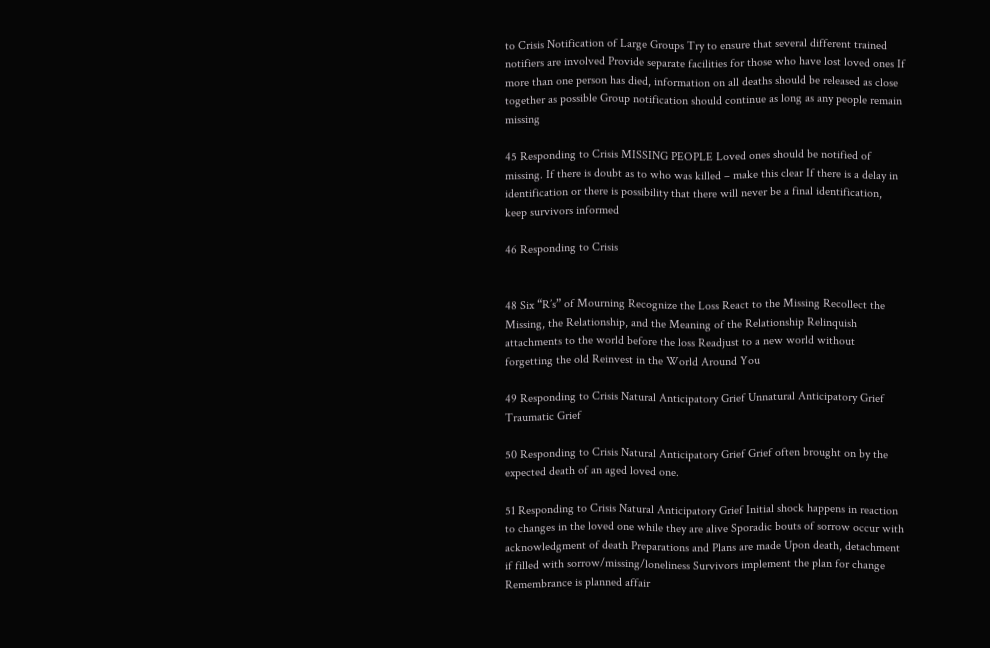to Crisis Notification of Large Groups Try to ensure that several different trained notifiers are involved Provide separate facilities for those who have lost loved ones If more than one person has died, information on all deaths should be released as close together as possible Group notification should continue as long as any people remain missing

45 Responding to Crisis MISSING PEOPLE Loved ones should be notified of missing. If there is doubt as to who was killed – make this clear If there is a delay in identification or there is possibility that there will never be a final identification, keep survivors informed

46 Responding to Crisis


48 Six “R’s” of Mourning Recognize the Loss React to the Missing Recollect the Missing, the Relationship, and the Meaning of the Relationship Relinquish attachments to the world before the loss Readjust to a new world without forgetting the old Reinvest in the World Around You

49 Responding to Crisis Natural Anticipatory Grief Unnatural Anticipatory Grief Traumatic Grief

50 Responding to Crisis Natural Anticipatory Grief Grief often brought on by the expected death of an aged loved one.

51 Responding to Crisis Natural Anticipatory Grief Initial shock happens in reaction to changes in the loved one while they are alive Sporadic bouts of sorrow occur with acknowledgment of death Preparations and Plans are made Upon death, detachment if filled with sorrow/missing/loneliness Survivors implement the plan for change Remembrance is planned affair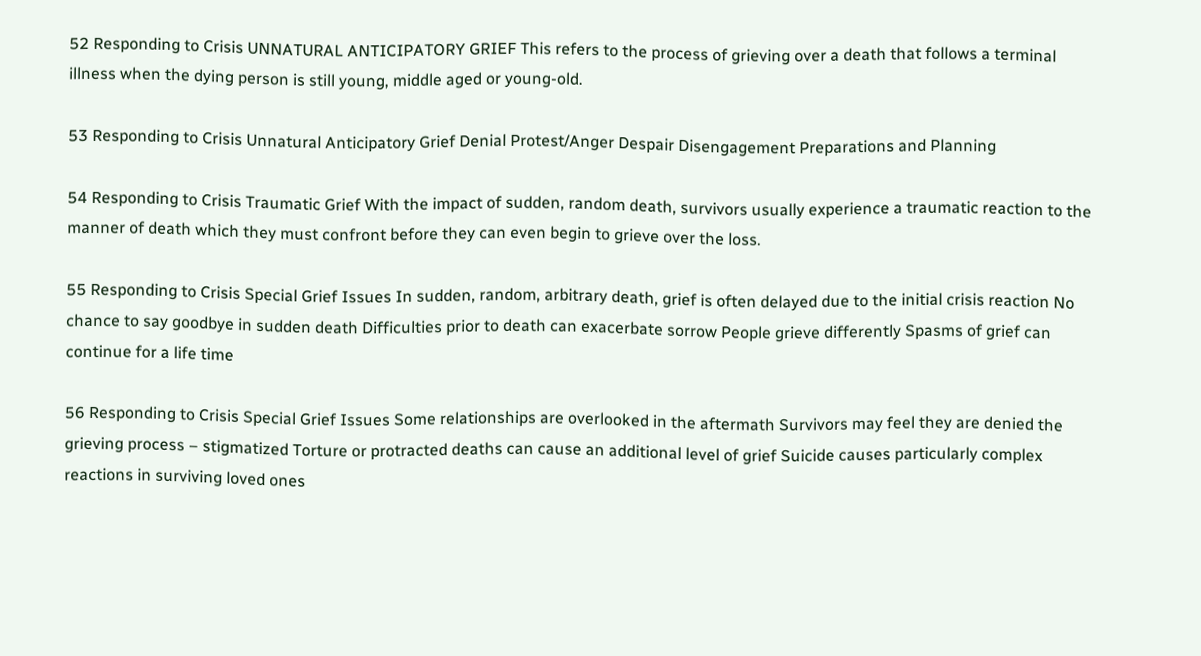52 Responding to Crisis UNNATURAL ANTICIPATORY GRIEF This refers to the process of grieving over a death that follows a terminal illness when the dying person is still young, middle aged or young-old.

53 Responding to Crisis Unnatural Anticipatory Grief Denial Protest/Anger Despair Disengagement Preparations and Planning

54 Responding to Crisis Traumatic Grief With the impact of sudden, random death, survivors usually experience a traumatic reaction to the manner of death which they must confront before they can even begin to grieve over the loss.

55 Responding to Crisis Special Grief Issues In sudden, random, arbitrary death, grief is often delayed due to the initial crisis reaction No chance to say goodbye in sudden death Difficulties prior to death can exacerbate sorrow People grieve differently Spasms of grief can continue for a life time

56 Responding to Crisis Special Grief Issues Some relationships are overlooked in the aftermath Survivors may feel they are denied the grieving process – stigmatized Torture or protracted deaths can cause an additional level of grief Suicide causes particularly complex reactions in surviving loved ones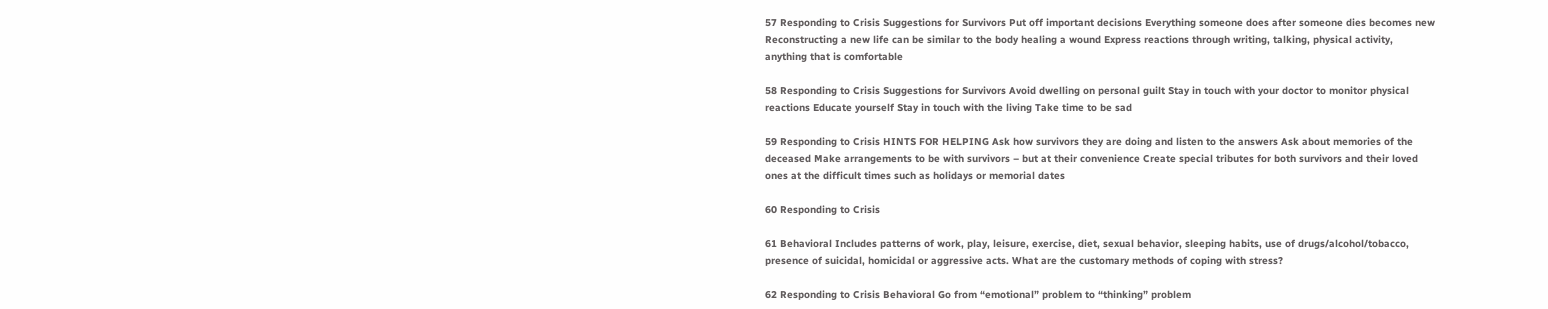57 Responding to Crisis Suggestions for Survivors Put off important decisions Everything someone does after someone dies becomes new Reconstructing a new life can be similar to the body healing a wound Express reactions through writing, talking, physical activity, anything that is comfortable

58 Responding to Crisis Suggestions for Survivors Avoid dwelling on personal guilt Stay in touch with your doctor to monitor physical reactions Educate yourself Stay in touch with the living Take time to be sad

59 Responding to Crisis HINTS FOR HELPING Ask how survivors they are doing and listen to the answers Ask about memories of the deceased Make arrangements to be with survivors – but at their convenience Create special tributes for both survivors and their loved ones at the difficult times such as holidays or memorial dates

60 Responding to Crisis

61 Behavioral Includes patterns of work, play, leisure, exercise, diet, sexual behavior, sleeping habits, use of drugs/alcohol/tobacco, presence of suicidal, homicidal or aggressive acts. What are the customary methods of coping with stress?

62 Responding to Crisis Behavioral Go from “emotional” problem to “thinking” problem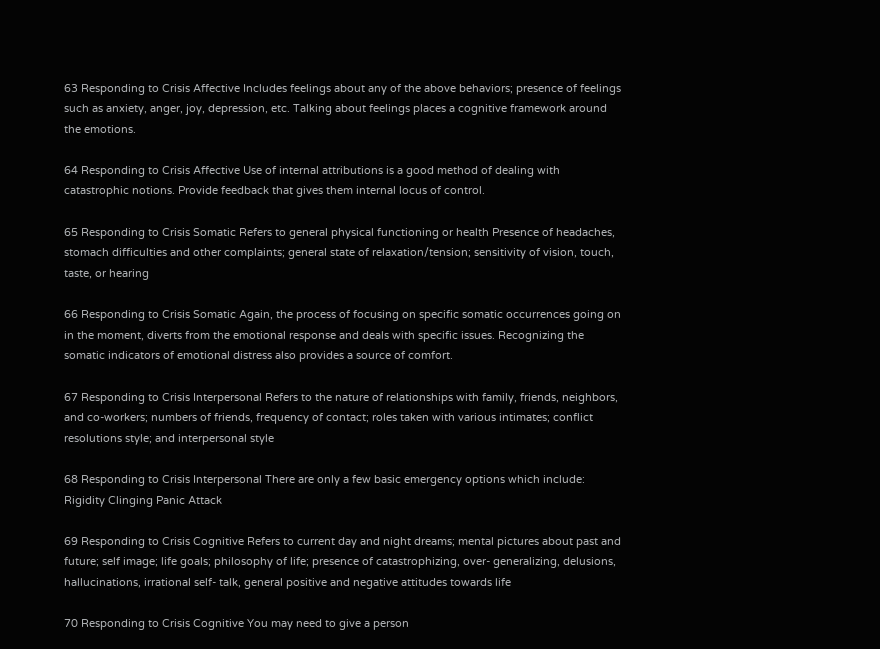63 Responding to Crisis Affective Includes feelings about any of the above behaviors; presence of feelings such as anxiety, anger, joy, depression, etc. Talking about feelings places a cognitive framework around the emotions.

64 Responding to Crisis Affective Use of internal attributions is a good method of dealing with catastrophic notions. Provide feedback that gives them internal locus of control.

65 Responding to Crisis Somatic Refers to general physical functioning or health Presence of headaches, stomach difficulties and other complaints; general state of relaxation/tension; sensitivity of vision, touch, taste, or hearing

66 Responding to Crisis Somatic Again, the process of focusing on specific somatic occurrences going on in the moment, diverts from the emotional response and deals with specific issues. Recognizing the somatic indicators of emotional distress also provides a source of comfort.

67 Responding to Crisis Interpersonal Refers to the nature of relationships with family, friends, neighbors, and co-workers; numbers of friends, frequency of contact; roles taken with various intimates; conflict resolutions style; and interpersonal style

68 Responding to Crisis Interpersonal There are only a few basic emergency options which include: Rigidity Clinging Panic Attack

69 Responding to Crisis Cognitive Refers to current day and night dreams; mental pictures about past and future; self image; life goals; philosophy of life; presence of catastrophizing, over- generalizing, delusions, hallucinations, irrational self- talk, general positive and negative attitudes towards life

70 Responding to Crisis Cognitive You may need to give a person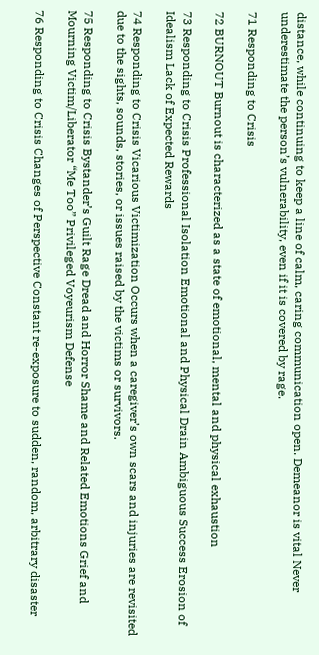distance, while continuing to keep a line of calm, caring communication open. Demeanor is vital Never underestimate the person’s vulnerability, even if it is covered by rage.

71 Responding to Crisis

72 BURNOUT Burnout is characterized as a state of emotional, mental and physical exhaustion

73 Responding to Crisis Professional Isolation Emotional and Physical Drain Ambiguous Success Erosion of Idealism Lack of Expected Rewards

74 Responding to Crisis Vicarious Victimization Occurs when a caregiver’s own scars and injuries are revisited due to the sights, sounds, stories, or issues raised by the victims or survivors.

75 Responding to Crisis Bystander’s Guilt Rage Dread and Horror Shame and Related Emotions Grief and Mourning Victim/Liberator “Me Too” Privileged Voyeurism Defense

76 Responding to Crisis Changes of Perspective Constant re-exposure to sudden, random, arbitrary disaster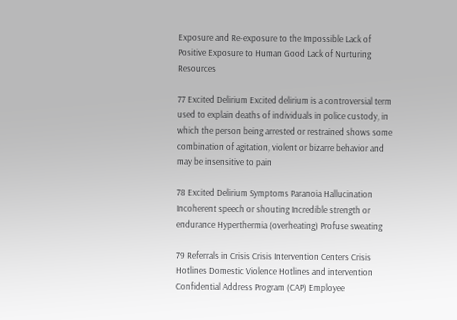Exposure and Re-exposure to the Impossible Lack of Positive Exposure to Human Good Lack of Nurturing Resources

77 Excited Delirium Excited delirium is a controversial term used to explain deaths of individuals in police custody, in which the person being arrested or restrained shows some combination of agitation, violent or bizarre behavior and may be insensitive to pain

78 Excited Delirium Symptoms Paranoia Hallucination Incoherent speech or shouting Incredible strength or endurance Hyperthermia (overheating) Profuse sweating

79 Referrals in Crisis Crisis Intervention Centers Crisis Hotlines Domestic Violence Hotlines and intervention Confidential Address Program (CAP) Employee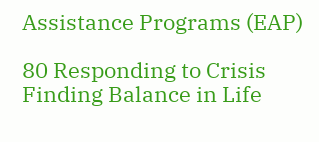Assistance Programs (EAP)

80 Responding to Crisis Finding Balance in Life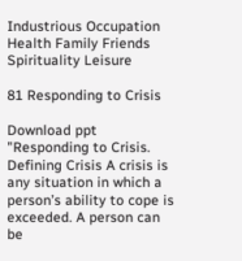Industrious Occupation Health Family Friends Spirituality Leisure

81 Responding to Crisis

Download ppt "Responding to Crisis. Defining Crisis A crisis is any situation in which a person’s ability to cope is exceeded. A person can be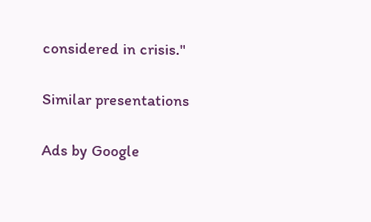considered in crisis."

Similar presentations

Ads by Google